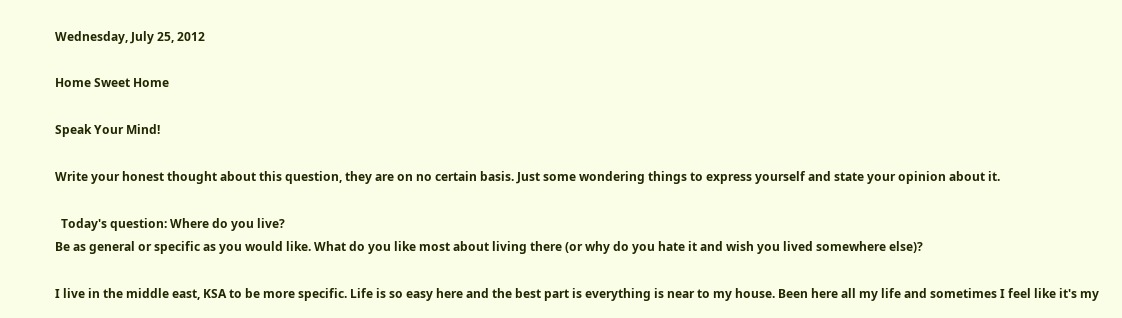Wednesday, July 25, 2012

Home Sweet Home

Speak Your Mind!

Write your honest thought about this question, they are on no certain basis. Just some wondering things to express yourself and state your opinion about it.

  Today's question: Where do you live?
Be as general or specific as you would like. What do you like most about living there (or why do you hate it and wish you lived somewhere else)?

I live in the middle east, KSA to be more specific. Life is so easy here and the best part is everything is near to my house. Been here all my life and sometimes I feel like it's my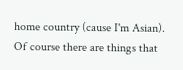home country (cause I'm Asian). Of course there are things that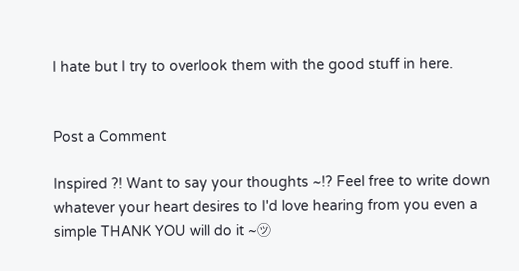I hate but I try to overlook them with the good stuff in here.


Post a Comment

Inspired ?! Want to say your thoughts ~!? Feel free to write down whatever your heart desires to I'd love hearing from you even a simple THANK YOU will do it ~㋡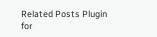Related Posts Plugin for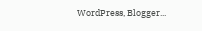WordPress, Blogger...